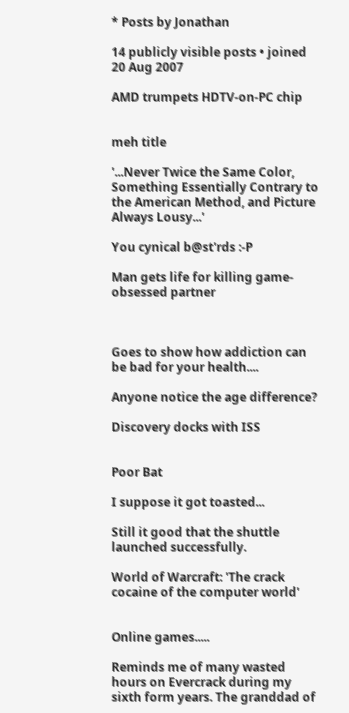* Posts by Jonathan

14 publicly visible posts • joined 20 Aug 2007

AMD trumpets HDTV-on-PC chip


meh title

'...Never Twice the Same Color, Something Essentially Contrary to the American Method, and Picture Always Lousy...'

You cynical b@st'rds :-P

Man gets life for killing game-obsessed partner



Goes to show how addiction can be bad for your health....

Anyone notice the age difference?

Discovery docks with ISS


Poor Bat

I suppose it got toasted...

Still it good that the shuttle launched successfully.

World of Warcraft: 'The crack cocaine of the computer world'


Online games.....

Reminds me of many wasted hours on Evercrack during my sixth form years. The granddad of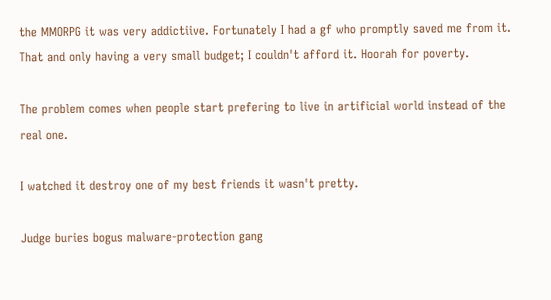the MMORPG it was very addictiive. Fortunately I had a gf who promptly saved me from it. That and only having a very small budget; I couldn't afford it. Hoorah for poverty.

The problem comes when people start prefering to live in artificial world instead of the real one.

I watched it destroy one of my best friends it wasn't pretty.

Judge buries bogus malware-protection gang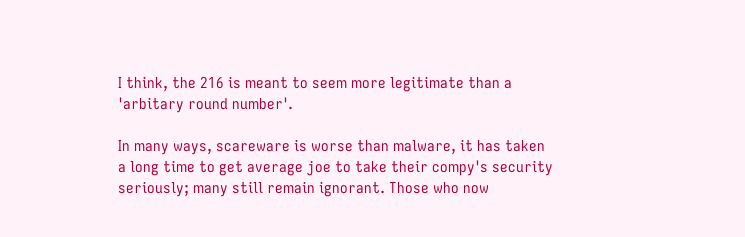I think, the 216 is meant to seem more legitimate than a 'arbitary round number'.

In many ways, scareware is worse than malware, it has taken a long time to get average joe to take their compy's security seriously; many still remain ignorant. Those who now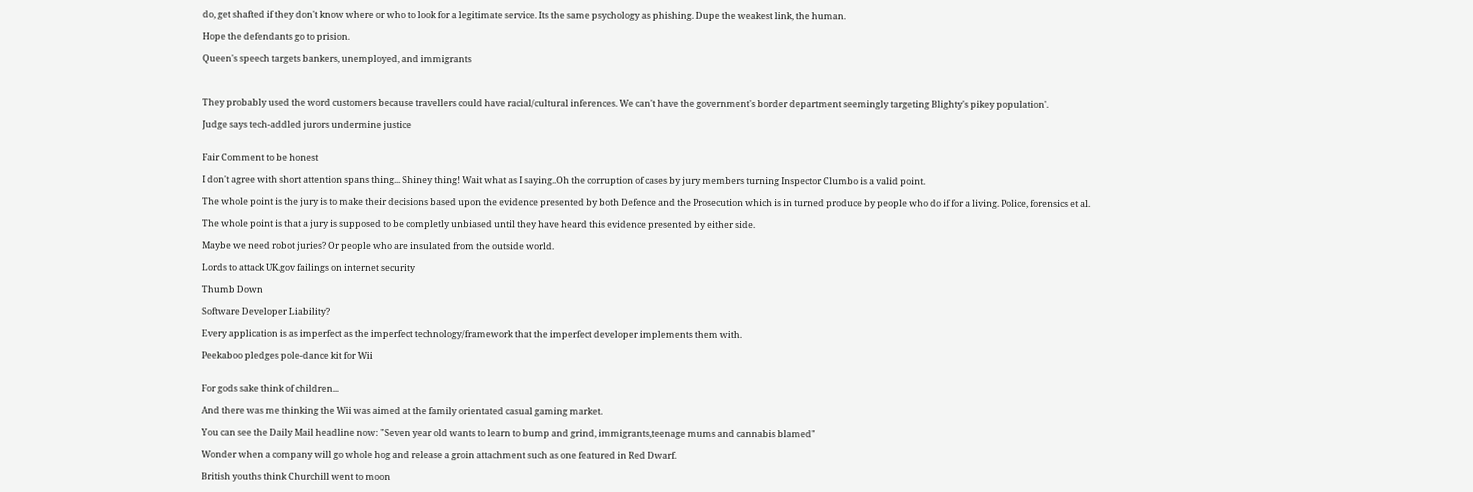do, get shafted if they don't know where or who to look for a legitimate service. Its the same psychology as phishing. Dupe the weakest link, the human.

Hope the defendants go to prision.

Queen's speech targets bankers, unemployed, and immigrants



They probably used the word customers because travellers could have racial/cultural inferences. We can't have the government's border department seemingly targeting Blighty's pikey population'.

Judge says tech-addled jurors undermine justice


Fair Comment to be honest

I don't agree with short attention spans thing... Shiney thing! Wait what as I saying..Oh the corruption of cases by jury members turning Inspector Clumbo is a valid point.

The whole point is the jury is to make their decisions based upon the evidence presented by both Defence and the Prosecution which is in turned produce by people who do if for a living. Police, forensics et al.

The whole point is that a jury is supposed to be completly unbiased until they have heard this evidence presented by either side.

Maybe we need robot juries? Or people who are insulated from the outside world.

Lords to attack UK.gov failings on internet security

Thumb Down

Software Developer Liability?

Every application is as imperfect as the imperfect technology/framework that the imperfect developer implements them with.

Peekaboo pledges pole-dance kit for Wii


For gods sake think of children...

And there was me thinking the Wii was aimed at the family orientated casual gaming market.

You can see the Daily Mail headline now: "Seven year old wants to learn to bump and grind, immigrants,teenage mums and cannabis blamed"

Wonder when a company will go whole hog and release a groin attachment such as one featured in Red Dwarf.

British youths think Churchill went to moon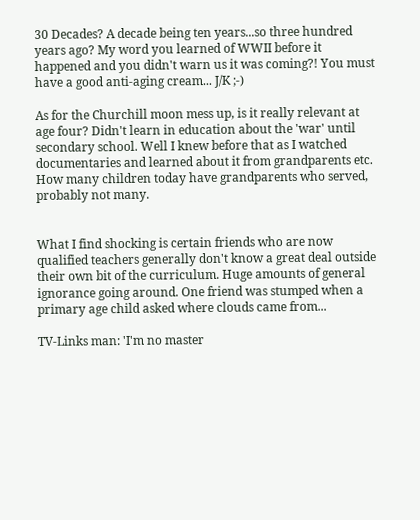30 Decades? A decade being ten years...so three hundred years ago? My word you learned of WWII before it happened and you didn't warn us it was coming?! You must have a good anti-aging cream... J/K ;-)

As for the Churchill moon mess up, is it really relevant at age four? Didn't learn in education about the 'war' until secondary school. Well I knew before that as I watched documentaries and learned about it from grandparents etc. How many children today have grandparents who served, probably not many.


What I find shocking is certain friends who are now qualified teachers generally don't know a great deal outside their own bit of the curriculum. Huge amounts of general ignorance going around. One friend was stumped when a primary age child asked where clouds came from...

TV-Links man: 'I'm no master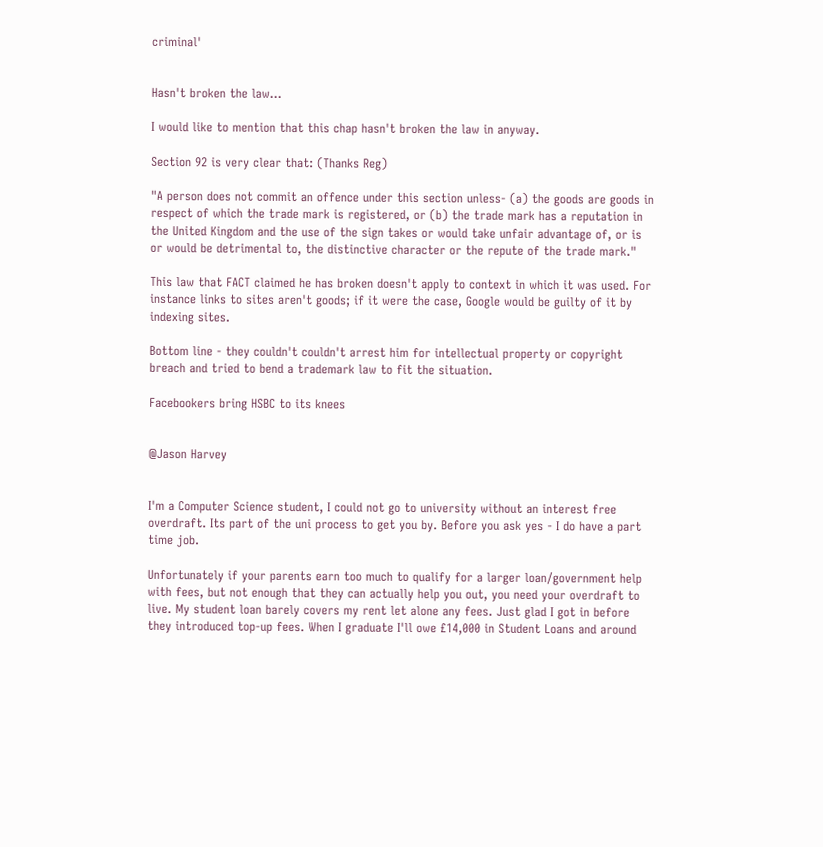criminal'


Hasn't broken the law...

I would like to mention that this chap hasn't broken the law in anyway.

Section 92 is very clear that: (Thanks Reg)

"A person does not commit an offence under this section unless- (a) the goods are goods in respect of which the trade mark is registered, or (b) the trade mark has a reputation in the United Kingdom and the use of the sign takes or would take unfair advantage of, or is or would be detrimental to, the distinctive character or the repute of the trade mark."

This law that FACT claimed he has broken doesn't apply to context in which it was used. For instance links to sites aren't goods; if it were the case, Google would be guilty of it by indexing sites.

Bottom line - they couldn't couldn't arrest him for intellectual property or copyright breach and tried to bend a trademark law to fit the situation.

Facebookers bring HSBC to its knees


@Jason Harvey


I'm a Computer Science student, I could not go to university without an interest free overdraft. Its part of the uni process to get you by. Before you ask yes - I do have a part time job.

Unfortunately if your parents earn too much to qualify for a larger loan/government help with fees, but not enough that they can actually help you out, you need your overdraft to live. My student loan barely covers my rent let alone any fees. Just glad I got in before they introduced top-up fees. When I graduate I'll owe £14,000 in Student Loans and around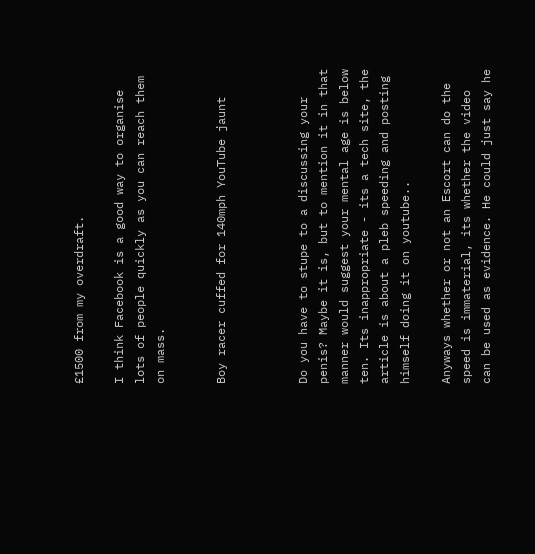£1500 from my overdraft.

I think Facebook is a good way to organise lots of people quickly as you can reach them on mass.


Boy racer cuffed for 140mph YouTube jaunt



Do you have to stupe to a discussing your penis? Maybe it is, but to mention it in that manner would suggest your mental age is below ten. Its inappropriate - its a tech site, the article is about a pleb speeding and posting himself doing it on youtube..

Anyways whether or not an Escort can do the speed is immaterial, its whether the video can be used as evidence. He could just say he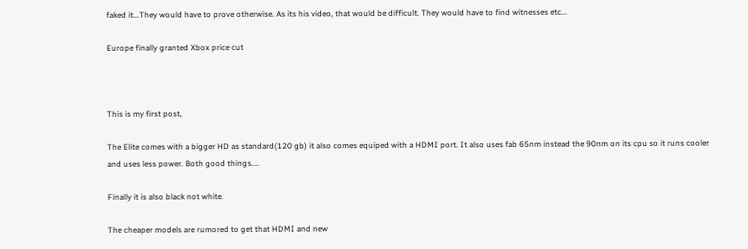faked it...They would have to prove otherwise. As its his video, that would be difficult. They would have to find witnesses etc...

Europe finally granted Xbox price cut



This is my first post,

The Elite comes with a bigger HD as standard(120 gb) it also comes equiped with a HDMI port. It also uses fab 65nm instead the 90nm on its cpu so it runs cooler and uses less power. Both good things....

Finally it is also black not white.

The cheaper models are rumored to get that HDMI and new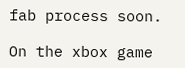fab process soon.

On the xbox game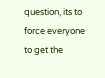question, its to force everyone to get the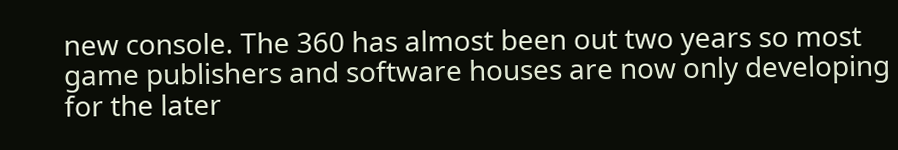new console. The 360 has almost been out two years so most game publishers and software houses are now only developing for the later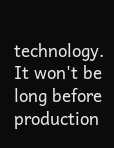technology. It won't be long before production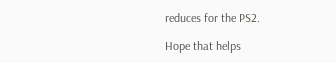reduces for the PS2.

Hope that helps